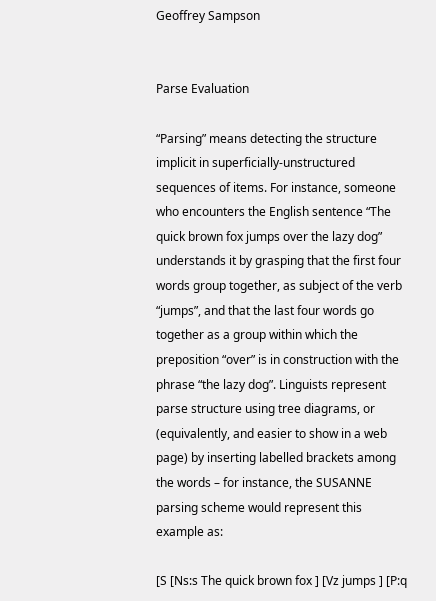Geoffrey Sampson


Parse Evaluation

“Parsing” means detecting the structure implicit in superficially-unstructured sequences of items. For instance, someone who encounters the English sentence “The quick brown fox jumps over the lazy dog” understands it by grasping that the first four words group together, as subject of the verb “jumps”, and that the last four words go together as a group within which the preposition “over” is in construction with the phrase “the lazy dog”. Linguists represent parse structure using tree diagrams, or (equivalently, and easier to show in a web page) by inserting labelled brackets among the words – for instance, the SUSANNE parsing scheme would represent this example as:

[S [Ns:s The quick brown fox ] [Vz jumps ] [P:q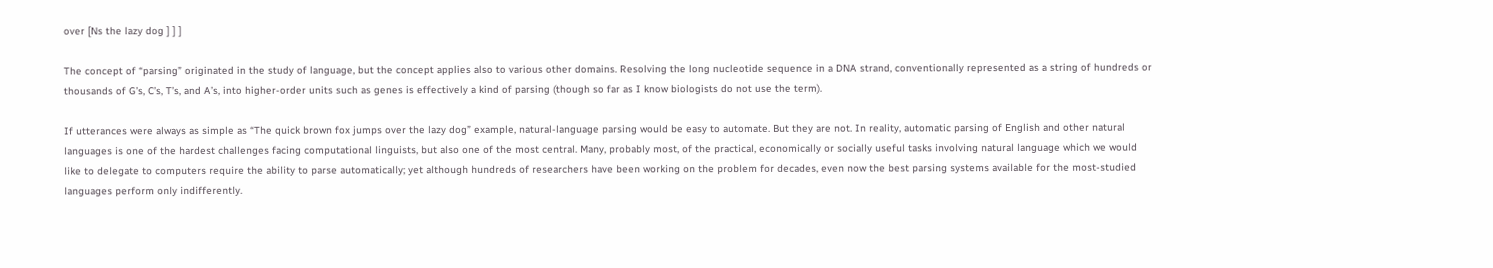over [Ns the lazy dog ] ] ]

The concept of “parsing” originated in the study of language, but the concept applies also to various other domains. Resolving the long nucleotide sequence in a DNA strand, conventionally represented as a string of hundreds or thousands of G’s, C’s, T’s, and A’s, into higher-order units such as genes is effectively a kind of parsing (though so far as I know biologists do not use the term).

If utterances were always as simple as “The quick brown fox jumps over the lazy dog” example, natural-language parsing would be easy to automate. But they are not. In reality, automatic parsing of English and other natural languages is one of the hardest challenges facing computational linguists, but also one of the most central. Many, probably most, of the practical, economically or socially useful tasks involving natural language which we would like to delegate to computers require the ability to parse automatically; yet although hundreds of researchers have been working on the problem for decades, even now the best parsing systems available for the most-studied languages perform only indifferently.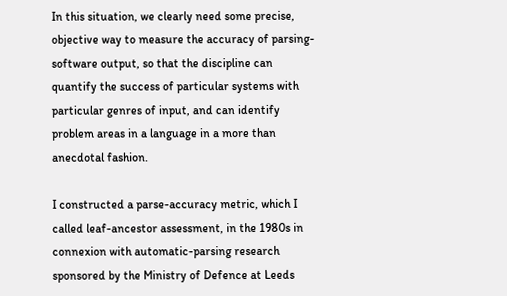In this situation, we clearly need some precise, objective way to measure the accuracy of parsing-software output, so that the discipline can quantify the success of particular systems with particular genres of input, and can identify problem areas in a language in a more than anecdotal fashion.

I constructed a parse-accuracy metric, which I called leaf-ancestor assessment, in the 1980s in connexion with automatic-parsing research sponsored by the Ministry of Defence at Leeds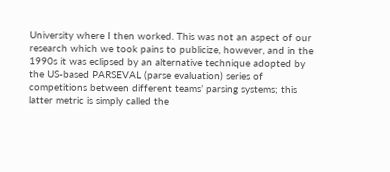University where I then worked. This was not an aspect of our research which we took pains to publicize, however, and in the 1990s it was eclipsed by an alternative technique adopted by the US-based PARSEVAL (parse evaluation) series of competitions between different teams’ parsing systems; this latter metric is simply called the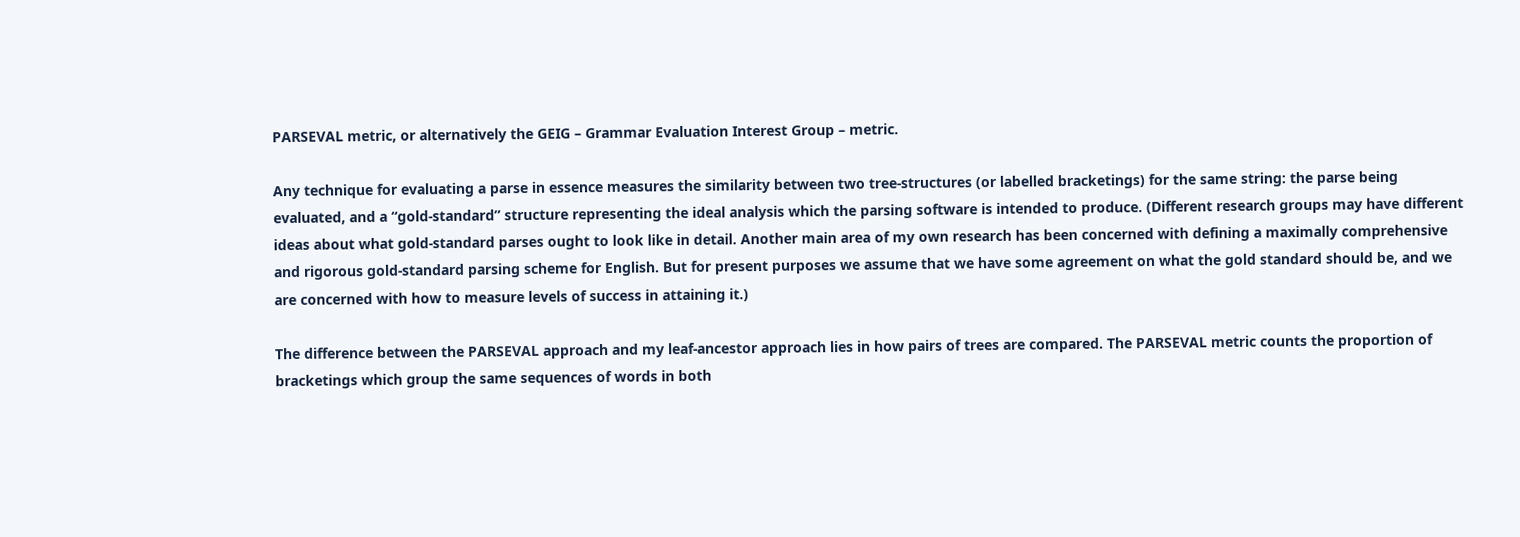PARSEVAL metric, or alternatively the GEIG – Grammar Evaluation Interest Group – metric.

Any technique for evaluating a parse in essence measures the similarity between two tree-structures (or labelled bracketings) for the same string: the parse being evaluated, and a “gold-standard” structure representing the ideal analysis which the parsing software is intended to produce. (Different research groups may have different ideas about what gold-standard parses ought to look like in detail. Another main area of my own research has been concerned with defining a maximally comprehensive and rigorous gold-standard parsing scheme for English. But for present purposes we assume that we have some agreement on what the gold standard should be, and we are concerned with how to measure levels of success in attaining it.)

The difference between the PARSEVAL approach and my leaf-ancestor approach lies in how pairs of trees are compared. The PARSEVAL metric counts the proportion of bracketings which group the same sequences of words in both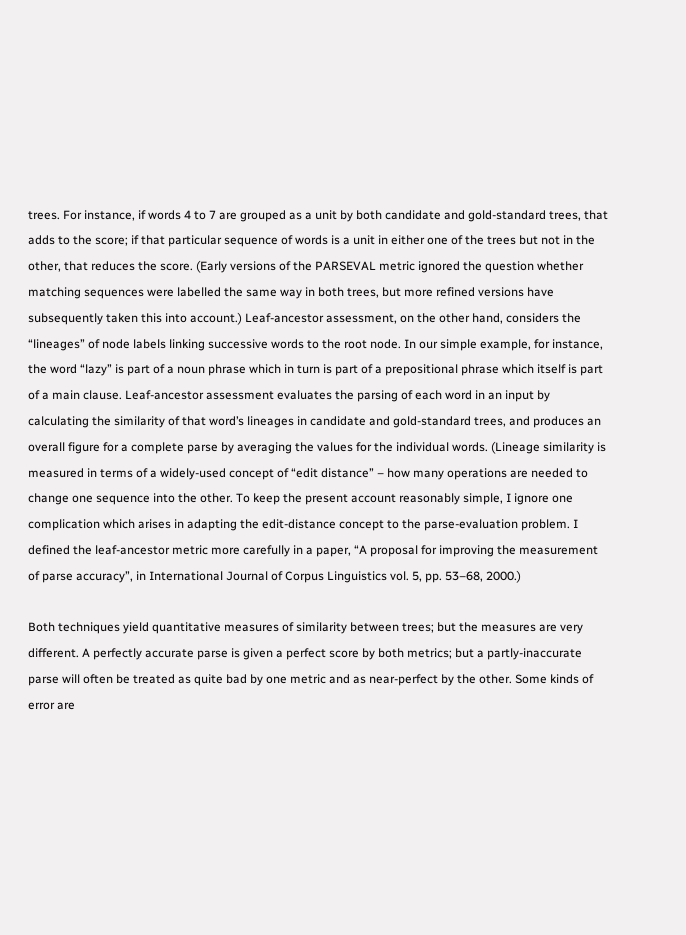trees. For instance, if words 4 to 7 are grouped as a unit by both candidate and gold-standard trees, that adds to the score; if that particular sequence of words is a unit in either one of the trees but not in the other, that reduces the score. (Early versions of the PARSEVAL metric ignored the question whether matching sequences were labelled the same way in both trees, but more refined versions have subsequently taken this into account.) Leaf-ancestor assessment, on the other hand, considers the “lineages” of node labels linking successive words to the root node. In our simple example, for instance, the word “lazy” is part of a noun phrase which in turn is part of a prepositional phrase which itself is part of a main clause. Leaf-ancestor assessment evaluates the parsing of each word in an input by calculating the similarity of that word’s lineages in candidate and gold-standard trees, and produces an overall figure for a complete parse by averaging the values for the individual words. (Lineage similarity is measured in terms of a widely-used concept of “edit distance” – how many operations are needed to change one sequence into the other. To keep the present account reasonably simple, I ignore one complication which arises in adapting the edit-distance concept to the parse-evaluation problem. I defined the leaf-ancestor metric more carefully in a paper, “A proposal for improving the measurement of parse accuracy”, in International Journal of Corpus Linguistics vol. 5, pp. 53–68, 2000.)

Both techniques yield quantitative measures of similarity between trees; but the measures are very different. A perfectly accurate parse is given a perfect score by both metrics; but a partly-inaccurate parse will often be treated as quite bad by one metric and as near-perfect by the other. Some kinds of error are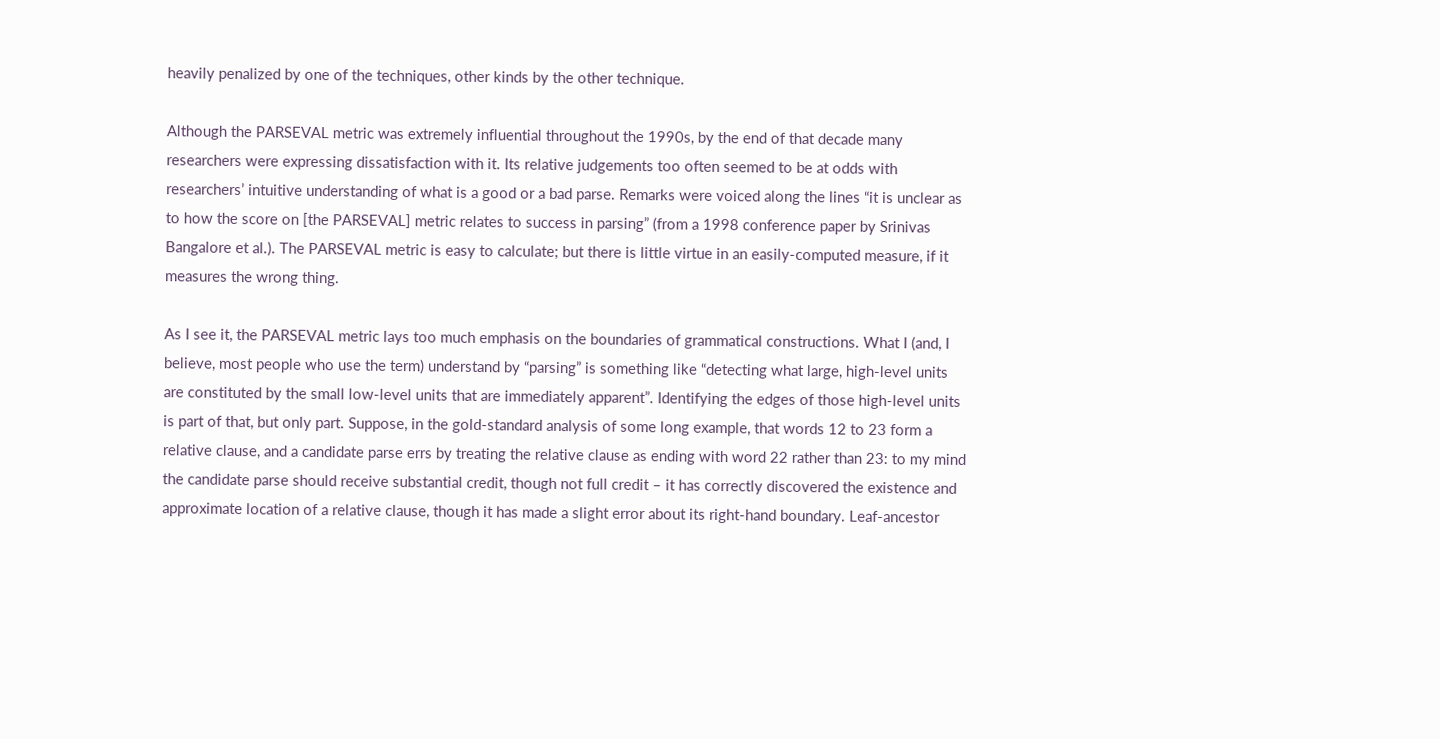heavily penalized by one of the techniques, other kinds by the other technique.

Although the PARSEVAL metric was extremely influential throughout the 1990s, by the end of that decade many researchers were expressing dissatisfaction with it. Its relative judgements too often seemed to be at odds with researchers’ intuitive understanding of what is a good or a bad parse. Remarks were voiced along the lines “it is unclear as to how the score on [the PARSEVAL] metric relates to success in parsing” (from a 1998 conference paper by Srinivas Bangalore et al.). The PARSEVAL metric is easy to calculate; but there is little virtue in an easily-computed measure, if it measures the wrong thing.

As I see it, the PARSEVAL metric lays too much emphasis on the boundaries of grammatical constructions. What I (and, I believe, most people who use the term) understand by “parsing” is something like “detecting what large, high-level units are constituted by the small low-level units that are immediately apparent”. Identifying the edges of those high-level units is part of that, but only part. Suppose, in the gold-standard analysis of some long example, that words 12 to 23 form a relative clause, and a candidate parse errs by treating the relative clause as ending with word 22 rather than 23: to my mind the candidate parse should receive substantial credit, though not full credit – it has correctly discovered the existence and approximate location of a relative clause, though it has made a slight error about its right-hand boundary. Leaf-ancestor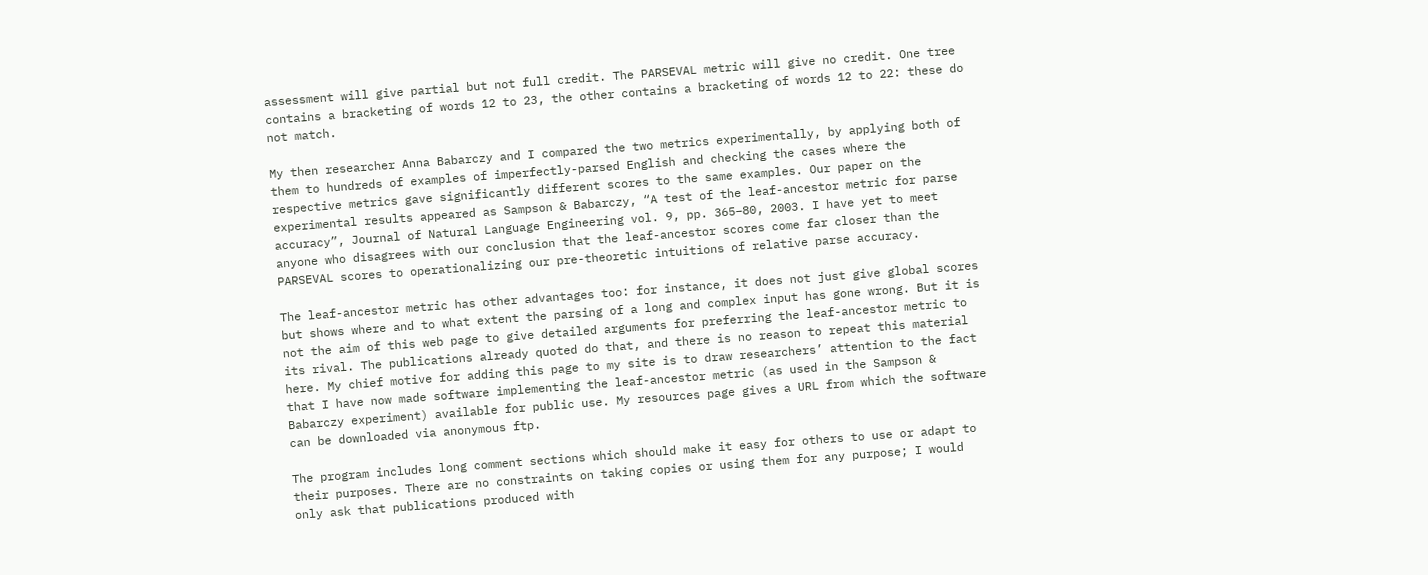assessment will give partial but not full credit. The PARSEVAL metric will give no credit. One tree contains a bracketing of words 12 to 23, the other contains a bracketing of words 12 to 22: these do not match.

My then researcher Anna Babarczy and I compared the two metrics experimentally, by applying both of them to hundreds of examples of imperfectly-parsed English and checking the cases where the respective metrics gave significantly different scores to the same examples. Our paper on the experimental results appeared as Sampson & Babarczy, “A test of the leaf-ancestor metric for parse accuracy”, Journal of Natural Language Engineering vol. 9, pp. 365–80, 2003. I have yet to meet anyone who disagrees with our conclusion that the leaf-ancestor scores come far closer than the PARSEVAL scores to operationalizing our pre-theoretic intuitions of relative parse accuracy.

The leaf-ancestor metric has other advantages too: for instance, it does not just give global scores but shows where and to what extent the parsing of a long and complex input has gone wrong. But it is not the aim of this web page to give detailed arguments for preferring the leaf-ancestor metric to its rival. The publications already quoted do that, and there is no reason to repeat this material here. My chief motive for adding this page to my site is to draw researchers’ attention to the fact that I have now made software implementing the leaf-ancestor metric (as used in the Sampson & Babarczy experiment) available for public use. My resources page gives a URL from which the software can be downloaded via anonymous ftp.

The program includes long comment sections which should make it easy for others to use or adapt to their purposes. There are no constraints on taking copies or using them for any purpose; I would only ask that publications produced with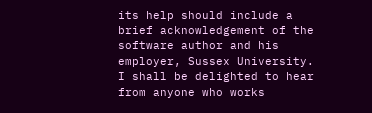its help should include a brief acknowledgement of the software author and his employer, Sussex University. I shall be delighted to hear from anyone who works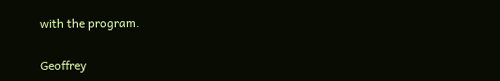with the program.

Geoffrey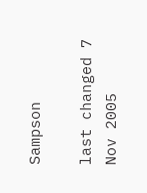Sampson

last changed 7 Nov 2005